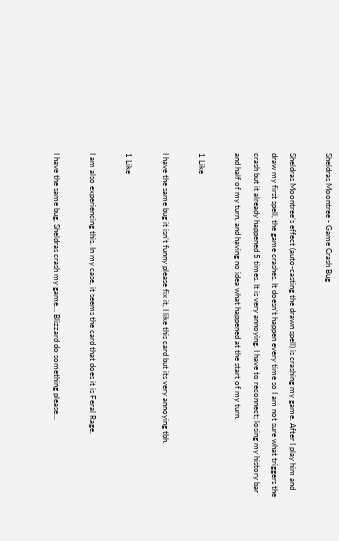Sheldras Moontree - Game Crash Bug

Sheldras Moontree’s effect (auto-casting the drawn spell) is crashing my game. After I play him and draw my first spell, the game crashes. It doesn’t happen every time so I am not sure what triggers the crash but it already happened 5 times. It is very annoying. I have to reconnect; losing my history bar and half of my turn, and having no idea what happened at the start of my turn.

1 Like

I have the same bug it isn’t funny please fix it, I like this card but its very annoying tbh.

1 Like

I am also experiencing this. In my case, it seems the card that does it is Feral Rage.

I have the same bug, Sheldras crash my game… Blizzard do something please…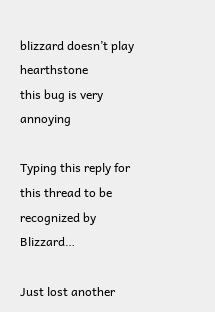blizzard doesn’t play hearthstone
this bug is very annoying

Typing this reply for this thread to be recognized by Blizzard…

Just lost another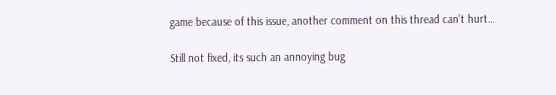game because of this issue, another comment on this thread can’t hurt…

Still not fixed, its such an annoying bug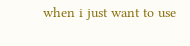when i just want to use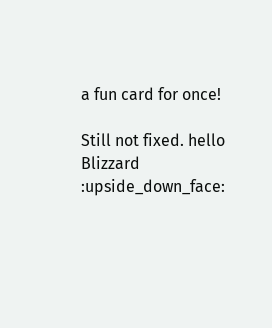a fun card for once!

Still not fixed. hello Blizzard :upside_down_face: